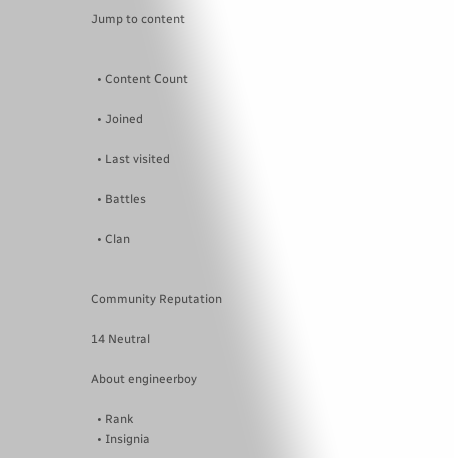Jump to content


  • Content Сount

  • Joined

  • Last visited

  • Battles

  • Clan


Community Reputation

14 Neutral

About engineerboy

  • Rank
  • Insignia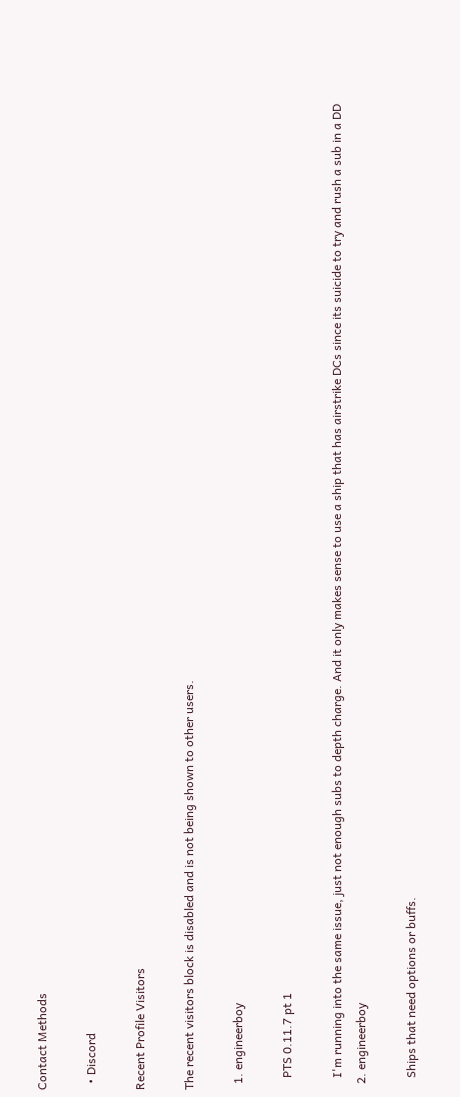Contact Methods

  • Discord

Recent Profile Visitors

The recent visitors block is disabled and is not being shown to other users.

  1. engineerboy

    PTS 0.11.7 pt 1

    I'm running into the same issue, just not enough subs to depth charge. And it only makes sense to use a ship that has airstrike DCs since its suicide to try and rush a sub in a DD
  2. engineerboy

    Ships that need options or buffs.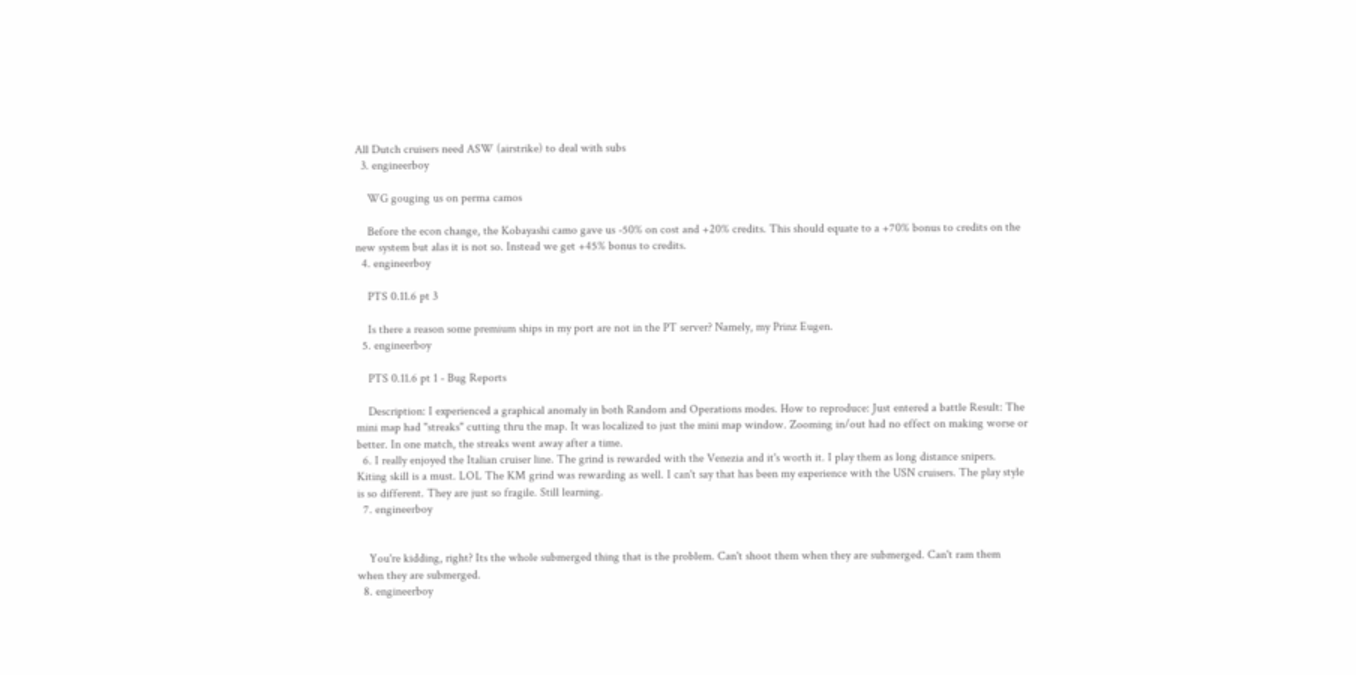All Dutch cruisers need ASW (airstrike) to deal with subs
  3. engineerboy

    WG gouging us on perma camos

    Before the econ change, the Kobayashi camo gave us -50% on cost and +20% credits. This should equate to a +70% bonus to credits on the new system but alas it is not so. Instead we get +45% bonus to credits.
  4. engineerboy

    PTS 0.11.6 pt 3

    Is there a reason some premium ships in my port are not in the PT server? Namely, my Prinz Eugen.
  5. engineerboy

    PTS 0.11.6 pt 1 - Bug Reports

    Description: I experienced a graphical anomaly in both Random and Operations modes. How to reproduce: Just entered a battle Result: The mini map had "streaks" cutting thru the map. It was localized to just the mini map window. Zooming in/out had no effect on making worse or better. In one match, the streaks went away after a time.
  6. I really enjoyed the Italian cruiser line. The grind is rewarded with the Venezia and it's worth it. I play them as long distance snipers. Kiting skill is a must. LOL The KM grind was rewarding as well. I can't say that has been my experience with the USN cruisers. The play style is so different. They are just so fragile. Still learning.
  7. engineerboy


    You're kidding, right? Its the whole submerged thing that is the problem. Can't shoot them when they are submerged. Can't ram them when they are submerged.
  8. engineerboy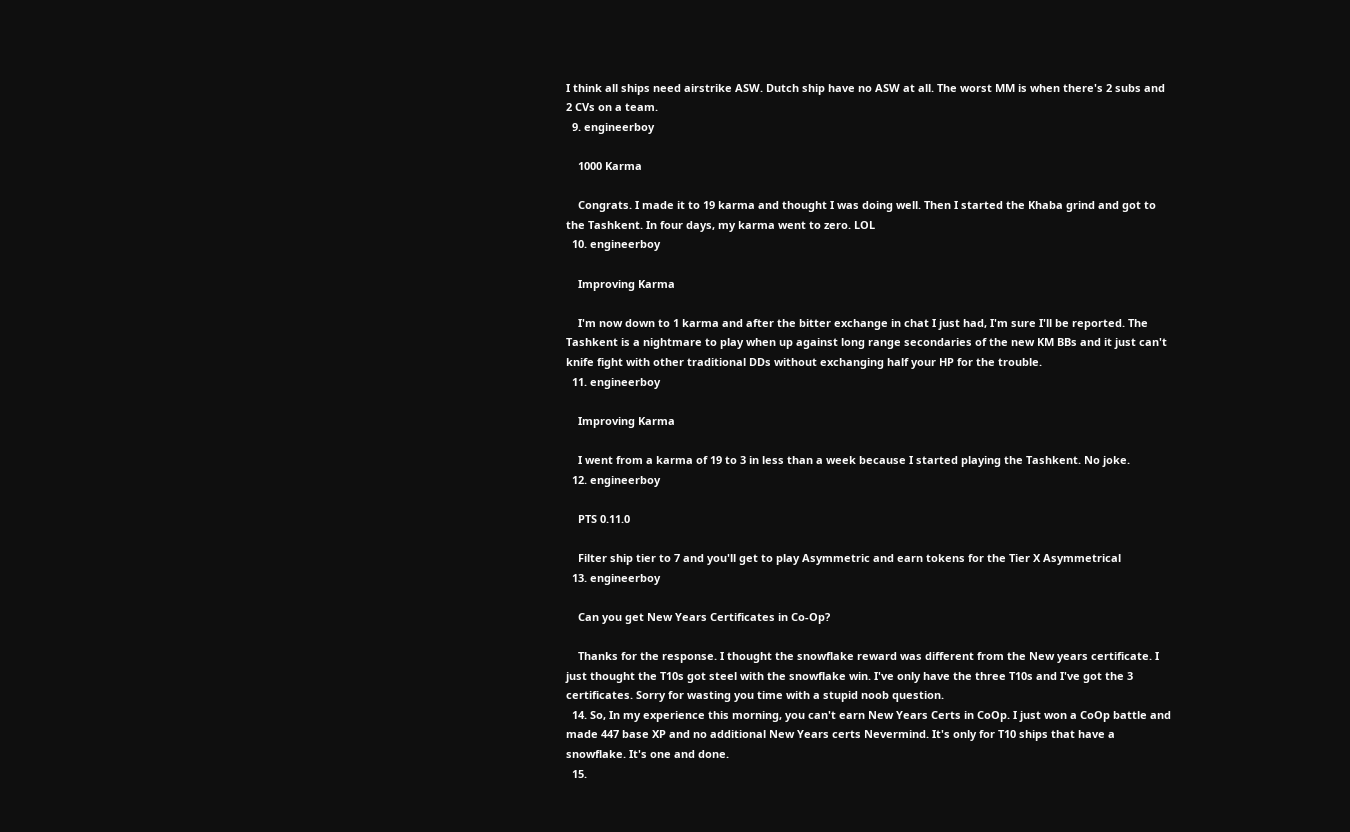I think all ships need airstrike ASW. Dutch ship have no ASW at all. The worst MM is when there's 2 subs and 2 CVs on a team.
  9. engineerboy

    1000 Karma

    Congrats. I made it to 19 karma and thought I was doing well. Then I started the Khaba grind and got to the Tashkent. In four days, my karma went to zero. LOL
  10. engineerboy

    Improving Karma

    I'm now down to 1 karma and after the bitter exchange in chat I just had, I'm sure I'll be reported. The Tashkent is a nightmare to play when up against long range secondaries of the new KM BBs and it just can't knife fight with other traditional DDs without exchanging half your HP for the trouble.
  11. engineerboy

    Improving Karma

    I went from a karma of 19 to 3 in less than a week because I started playing the Tashkent. No joke.
  12. engineerboy

    PTS 0.11.0

    Filter ship tier to 7 and you'll get to play Asymmetric and earn tokens for the Tier X Asymmetrical
  13. engineerboy

    Can you get New Years Certificates in Co-Op?

    Thanks for the response. I thought the snowflake reward was different from the New years certificate. I just thought the T10s got steel with the snowflake win. I've only have the three T10s and I've got the 3 certificates. Sorry for wasting you time with a stupid noob question.
  14. So, In my experience this morning, you can't earn New Years Certs in CoOp. I just won a CoOp battle and made 447 base XP and no additional New Years certs Nevermind. It's only for T10 ships that have a snowflake. It's one and done.
  15.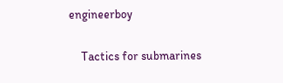engineerboy

    Tactics for submarines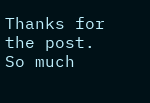Thanks for the post. So much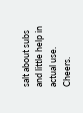salt about subs and little help in actual use. Cheers.